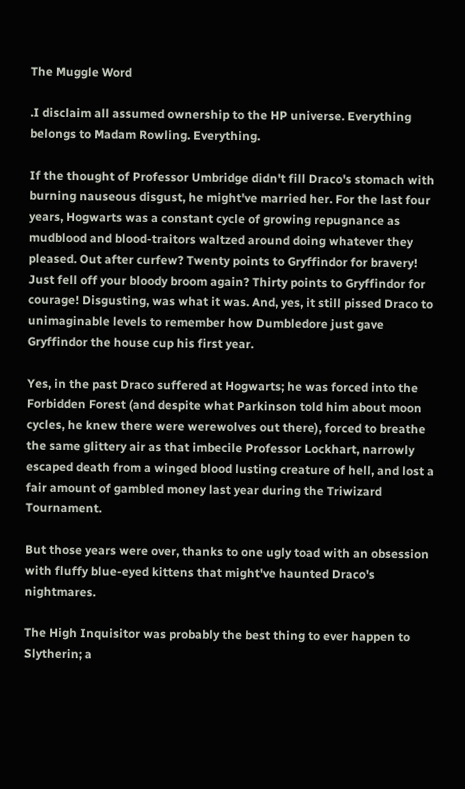The Muggle Word

.I disclaim all assumed ownership to the HP universe. Everything belongs to Madam Rowling. Everything.

If the thought of Professor Umbridge didn't fill Draco's stomach with burning nauseous disgust, he might've married her. For the last four years, Hogwarts was a constant cycle of growing repugnance as mudblood and blood-traitors waltzed around doing whatever they pleased. Out after curfew? Twenty points to Gryffindor for bravery! Just fell off your bloody broom again? Thirty points to Gryffindor for courage! Disgusting, was what it was. And, yes, it still pissed Draco to unimaginable levels to remember how Dumbledore just gave Gryffindor the house cup his first year.

Yes, in the past Draco suffered at Hogwarts; he was forced into the Forbidden Forest (and despite what Parkinson told him about moon cycles, he knew there were werewolves out there), forced to breathe the same glittery air as that imbecile Professor Lockhart, narrowly escaped death from a winged blood lusting creature of hell, and lost a fair amount of gambled money last year during the Triwizard Tournament.

But those years were over, thanks to one ugly toad with an obsession with fluffy blue-eyed kittens that might've haunted Draco's nightmares.

The High Inquisitor was probably the best thing to ever happen to Slytherin; a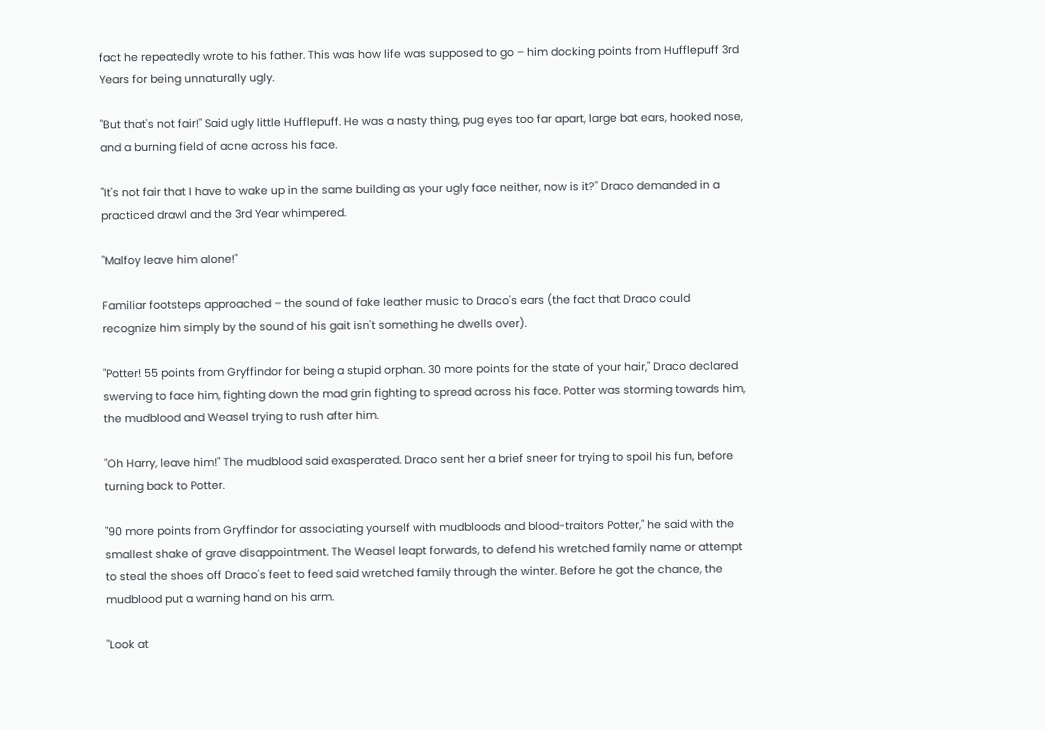fact he repeatedly wrote to his father. This was how life was supposed to go – him docking points from Hufflepuff 3rd Years for being unnaturally ugly.

"But that's not fair!" Said ugly little Hufflepuff. He was a nasty thing, pug eyes too far apart, large bat ears, hooked nose, and a burning field of acne across his face.

"It's not fair that I have to wake up in the same building as your ugly face neither, now is it?" Draco demanded in a practiced drawl and the 3rd Year whimpered.

"Malfoy leave him alone!"

Familiar footsteps approached – the sound of fake leather music to Draco's ears (the fact that Draco could recognize him simply by the sound of his gait isn't something he dwells over).

"Potter! 55 points from Gryffindor for being a stupid orphan. 30 more points for the state of your hair," Draco declared swerving to face him, fighting down the mad grin fighting to spread across his face. Potter was storming towards him, the mudblood and Weasel trying to rush after him.

"Oh Harry, leave him!" The mudblood said exasperated. Draco sent her a brief sneer for trying to spoil his fun, before turning back to Potter.

"90 more points from Gryffindor for associating yourself with mudbloods and blood-traitors Potter," he said with the smallest shake of grave disappointment. The Weasel leapt forwards, to defend his wretched family name or attempt to steal the shoes off Draco's feet to feed said wretched family through the winter. Before he got the chance, the mudblood put a warning hand on his arm.

"Look at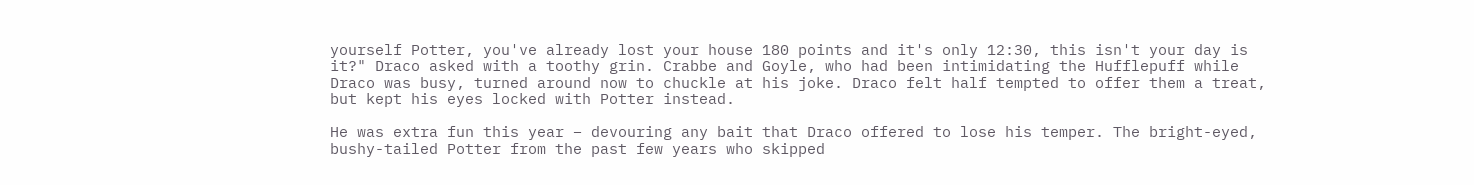yourself Potter, you've already lost your house 180 points and it's only 12:30, this isn't your day is it?" Draco asked with a toothy grin. Crabbe and Goyle, who had been intimidating the Hufflepuff while Draco was busy, turned around now to chuckle at his joke. Draco felt half tempted to offer them a treat, but kept his eyes locked with Potter instead.

He was extra fun this year – devouring any bait that Draco offered to lose his temper. The bright-eyed, bushy-tailed Potter from the past few years who skipped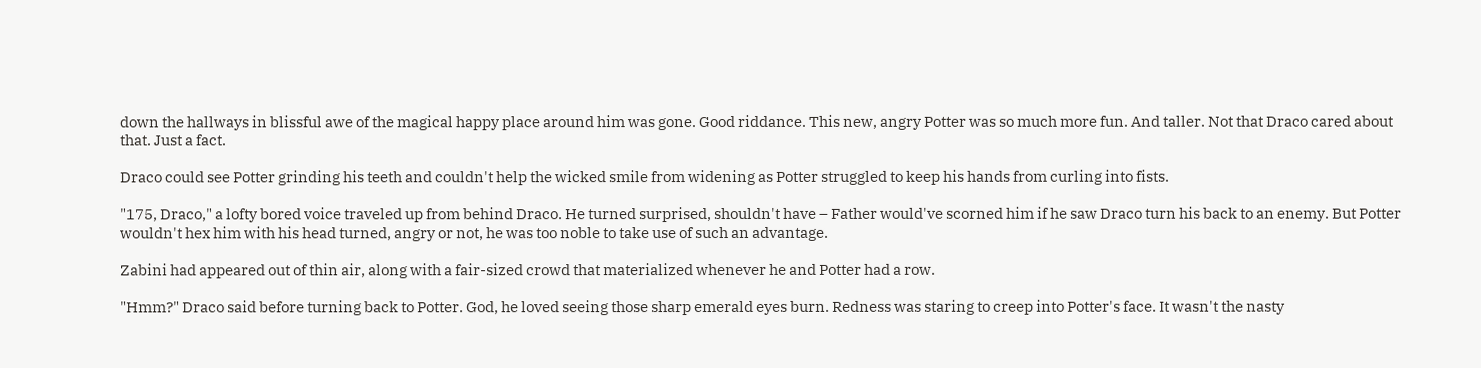down the hallways in blissful awe of the magical happy place around him was gone. Good riddance. This new, angry Potter was so much more fun. And taller. Not that Draco cared about that. Just a fact.

Draco could see Potter grinding his teeth and couldn't help the wicked smile from widening as Potter struggled to keep his hands from curling into fists.

"175, Draco," a lofty bored voice traveled up from behind Draco. He turned surprised, shouldn't have – Father would've scorned him if he saw Draco turn his back to an enemy. But Potter wouldn't hex him with his head turned, angry or not, he was too noble to take use of such an advantage.

Zabini had appeared out of thin air, along with a fair-sized crowd that materialized whenever he and Potter had a row.

"Hmm?" Draco said before turning back to Potter. God, he loved seeing those sharp emerald eyes burn. Redness was staring to creep into Potter's face. It wasn't the nasty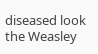diseased look the Weasley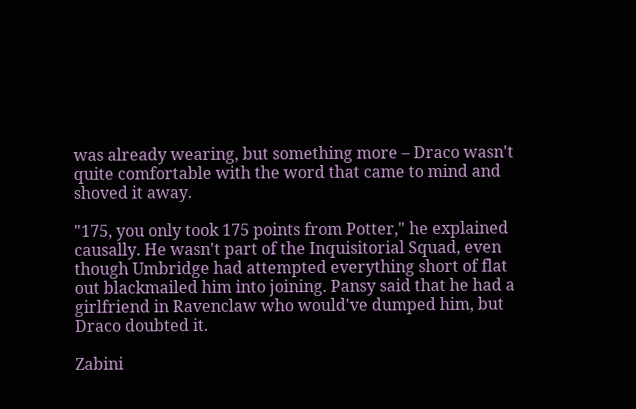was already wearing, but something more – Draco wasn't quite comfortable with the word that came to mind and shoved it away.

"175, you only took 175 points from Potter," he explained causally. He wasn't part of the Inquisitorial Squad, even though Umbridge had attempted everything short of flat out blackmailed him into joining. Pansy said that he had a girlfriend in Ravenclaw who would've dumped him, but Draco doubted it.

Zabini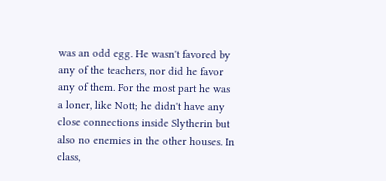was an odd egg. He wasn't favored by any of the teachers, nor did he favor any of them. For the most part he was a loner, like Nott; he didn't have any close connections inside Slytherin but also no enemies in the other houses. In class,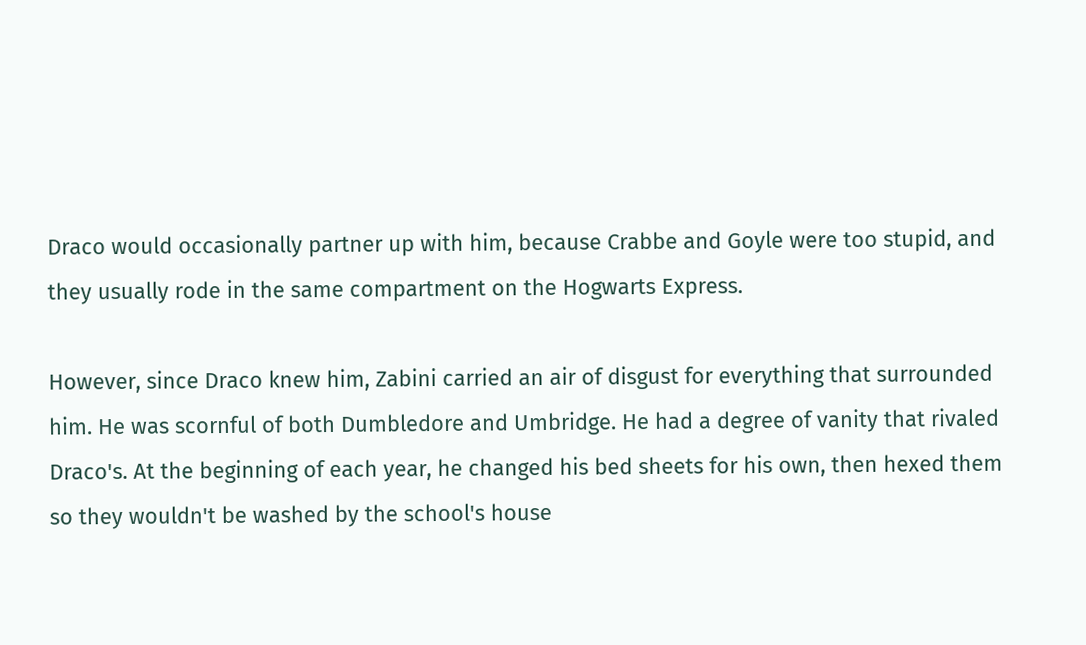Draco would occasionally partner up with him, because Crabbe and Goyle were too stupid, and they usually rode in the same compartment on the Hogwarts Express.

However, since Draco knew him, Zabini carried an air of disgust for everything that surrounded him. He was scornful of both Dumbledore and Umbridge. He had a degree of vanity that rivaled Draco's. At the beginning of each year, he changed his bed sheets for his own, then hexed them so they wouldn't be washed by the school's house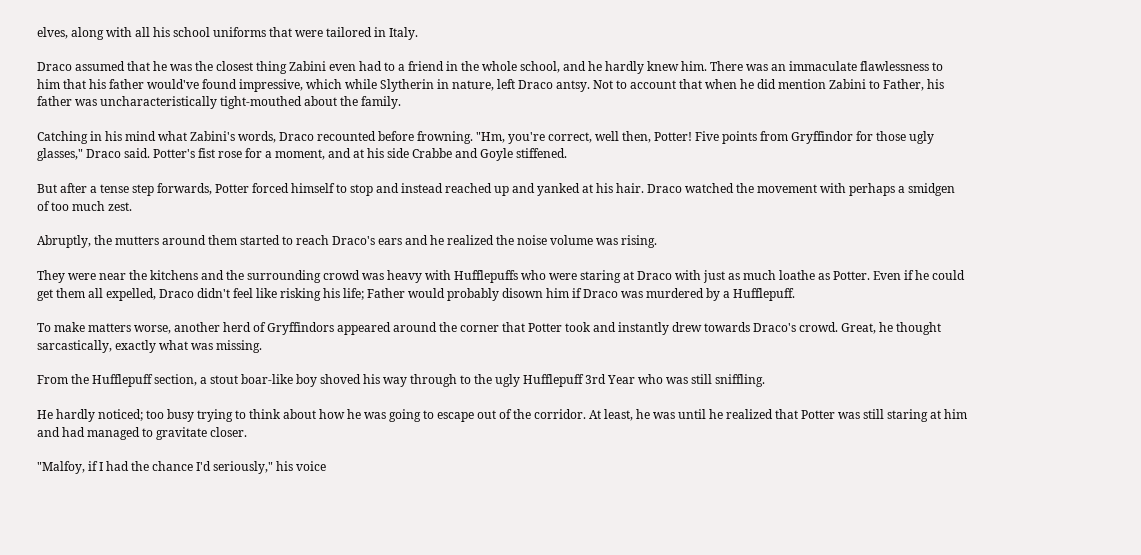elves, along with all his school uniforms that were tailored in Italy.

Draco assumed that he was the closest thing Zabini even had to a friend in the whole school, and he hardly knew him. There was an immaculate flawlessness to him that his father would've found impressive, which while Slytherin in nature, left Draco antsy. Not to account that when he did mention Zabini to Father, his father was uncharacteristically tight-mouthed about the family.

Catching in his mind what Zabini's words, Draco recounted before frowning. "Hm, you're correct, well then, Potter! Five points from Gryffindor for those ugly glasses," Draco said. Potter's fist rose for a moment, and at his side Crabbe and Goyle stiffened.

But after a tense step forwards, Potter forced himself to stop and instead reached up and yanked at his hair. Draco watched the movement with perhaps a smidgen of too much zest.

Abruptly, the mutters around them started to reach Draco's ears and he realized the noise volume was rising.

They were near the kitchens and the surrounding crowd was heavy with Hufflepuffs who were staring at Draco with just as much loathe as Potter. Even if he could get them all expelled, Draco didn't feel like risking his life; Father would probably disown him if Draco was murdered by a Hufflepuff.

To make matters worse, another herd of Gryffindors appeared around the corner that Potter took and instantly drew towards Draco's crowd. Great, he thought sarcastically, exactly what was missing.

From the Hufflepuff section, a stout boar-like boy shoved his way through to the ugly Hufflepuff 3rd Year who was still sniffling.

He hardly noticed; too busy trying to think about how he was going to escape out of the corridor. At least, he was until he realized that Potter was still staring at him and had managed to gravitate closer.

"Malfoy, if I had the chance I'd seriously," his voice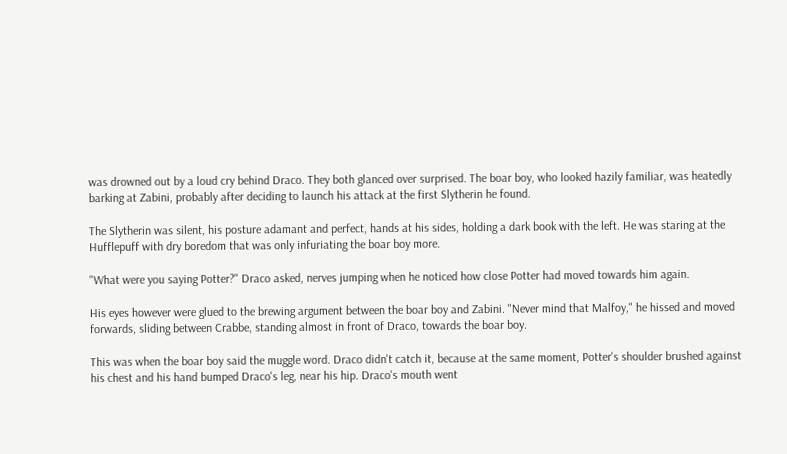was drowned out by a loud cry behind Draco. They both glanced over surprised. The boar boy, who looked hazily familiar, was heatedly barking at Zabini, probably after deciding to launch his attack at the first Slytherin he found.

The Slytherin was silent, his posture adamant and perfect, hands at his sides, holding a dark book with the left. He was staring at the Hufflepuff with dry boredom that was only infuriating the boar boy more.

"What were you saying Potter?" Draco asked, nerves jumping when he noticed how close Potter had moved towards him again.

His eyes however were glued to the brewing argument between the boar boy and Zabini. "Never mind that Malfoy," he hissed and moved forwards, sliding between Crabbe, standing almost in front of Draco, towards the boar boy.

This was when the boar boy said the muggle word. Draco didn't catch it, because at the same moment, Potter's shoulder brushed against his chest and his hand bumped Draco's leg, near his hip. Draco's mouth went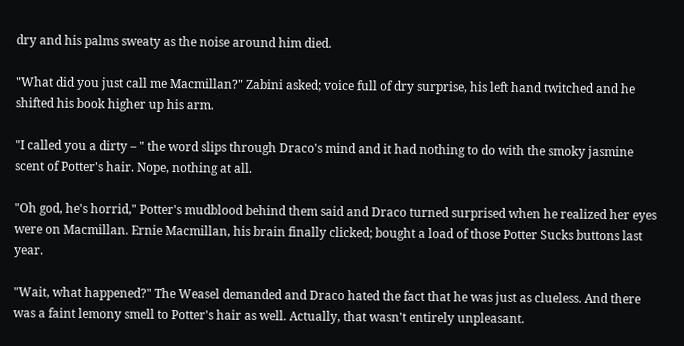dry and his palms sweaty as the noise around him died.

"What did you just call me Macmillan?" Zabini asked; voice full of dry surprise, his left hand twitched and he shifted his book higher up his arm.

"I called you a dirty – " the word slips through Draco's mind and it had nothing to do with the smoky jasmine scent of Potter's hair. Nope, nothing at all.

"Oh god, he's horrid," Potter's mudblood behind them said and Draco turned surprised when he realized her eyes were on Macmillan. Ernie Macmillan, his brain finally clicked; bought a load of those Potter Sucks buttons last year.

"Wait, what happened?" The Weasel demanded and Draco hated the fact that he was just as clueless. And there was a faint lemony smell to Potter's hair as well. Actually, that wasn't entirely unpleasant.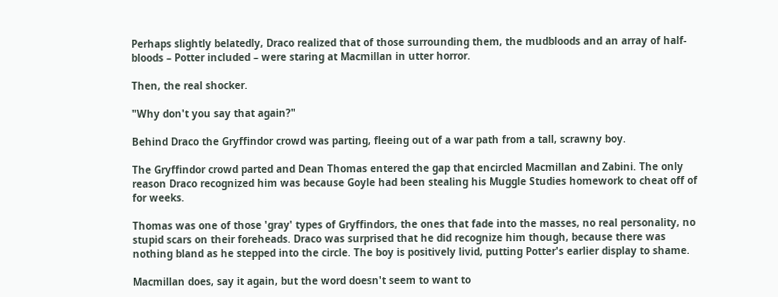Perhaps slightly belatedly, Draco realized that of those surrounding them, the mudbloods and an array of half-bloods – Potter included – were staring at Macmillan in utter horror.

Then, the real shocker.

"Why don't you say that again?"

Behind Draco the Gryffindor crowd was parting, fleeing out of a war path from a tall, scrawny boy.

The Gryffindor crowd parted and Dean Thomas entered the gap that encircled Macmillan and Zabini. The only reason Draco recognized him was because Goyle had been stealing his Muggle Studies homework to cheat off of for weeks.

Thomas was one of those 'gray' types of Gryffindors, the ones that fade into the masses, no real personality, no stupid scars on their foreheads. Draco was surprised that he did recognize him though, because there was nothing bland as he stepped into the circle. The boy is positively livid, putting Potter's earlier display to shame.

Macmillan does, say it again, but the word doesn't seem to want to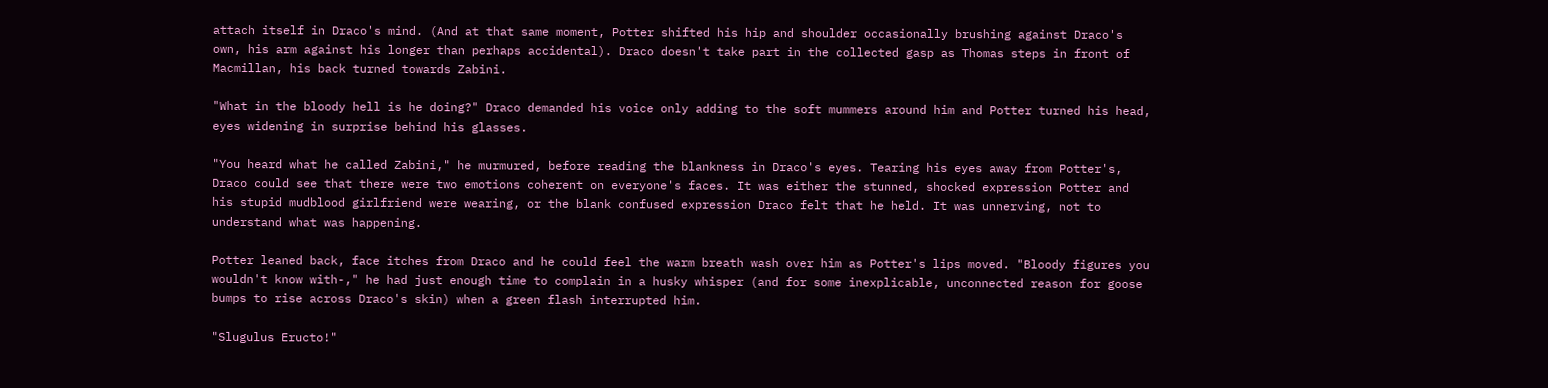attach itself in Draco's mind. (And at that same moment, Potter shifted his hip and shoulder occasionally brushing against Draco's own, his arm against his longer than perhaps accidental). Draco doesn't take part in the collected gasp as Thomas steps in front of Macmillan, his back turned towards Zabini.

"What in the bloody hell is he doing?" Draco demanded his voice only adding to the soft mummers around him and Potter turned his head, eyes widening in surprise behind his glasses.

"You heard what he called Zabini," he murmured, before reading the blankness in Draco's eyes. Tearing his eyes away from Potter's, Draco could see that there were two emotions coherent on everyone's faces. It was either the stunned, shocked expression Potter and his stupid mudblood girlfriend were wearing, or the blank confused expression Draco felt that he held. It was unnerving, not to understand what was happening.

Potter leaned back, face itches from Draco and he could feel the warm breath wash over him as Potter's lips moved. "Bloody figures you wouldn't know with-," he had just enough time to complain in a husky whisper (and for some inexplicable, unconnected reason for goose bumps to rise across Draco's skin) when a green flash interrupted him.

"Slugulus Eructo!"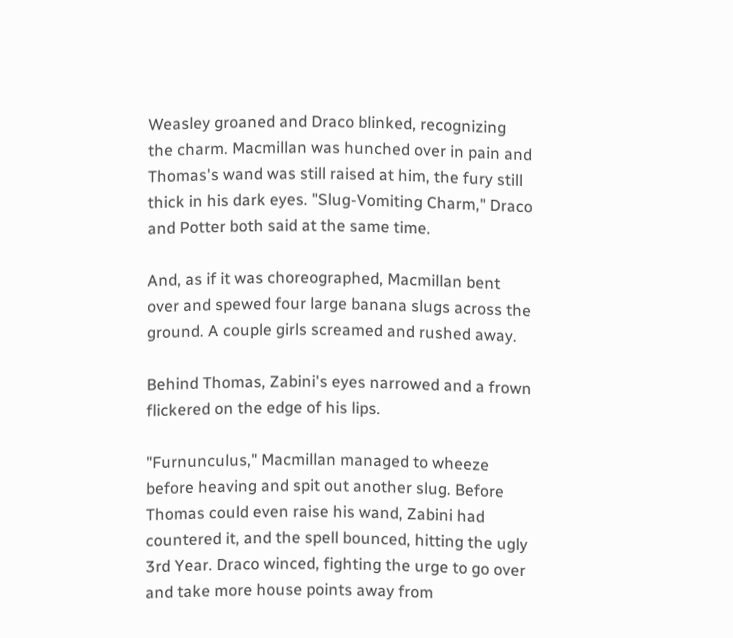Weasley groaned and Draco blinked, recognizing the charm. Macmillan was hunched over in pain and Thomas's wand was still raised at him, the fury still thick in his dark eyes. "Slug-Vomiting Charm," Draco and Potter both said at the same time.

And, as if it was choreographed, Macmillan bent over and spewed four large banana slugs across the ground. A couple girls screamed and rushed away.

Behind Thomas, Zabini's eyes narrowed and a frown flickered on the edge of his lips.

"Furnunculus," Macmillan managed to wheeze before heaving and spit out another slug. Before Thomas could even raise his wand, Zabini had countered it, and the spell bounced, hitting the ugly 3rd Year. Draco winced, fighting the urge to go over and take more house points away from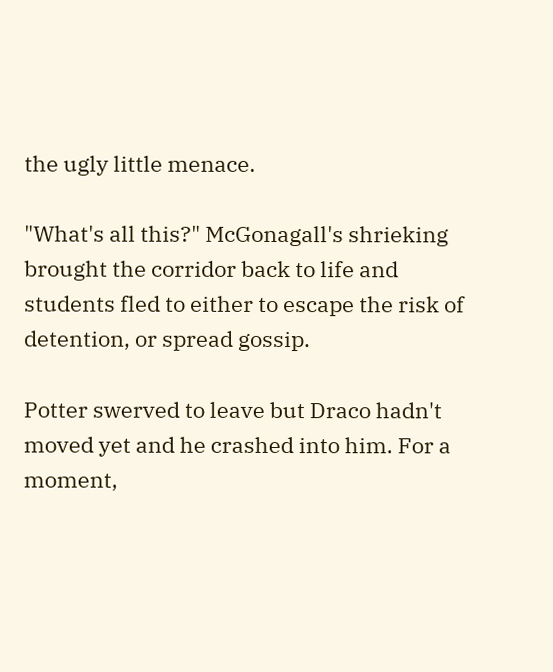the ugly little menace.

"What's all this?" McGonagall's shrieking brought the corridor back to life and students fled to either to escape the risk of detention, or spread gossip.

Potter swerved to leave but Draco hadn't moved yet and he crashed into him. For a moment,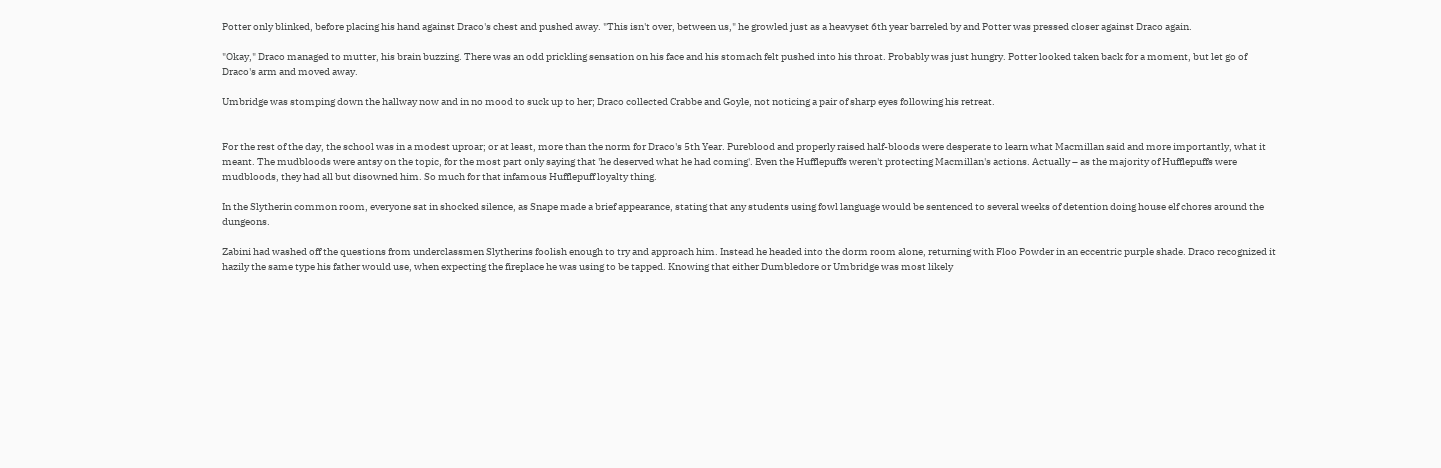Potter only blinked, before placing his hand against Draco's chest and pushed away. "This isn't over, between us," he growled just as a heavyset 6th year barreled by and Potter was pressed closer against Draco again.

"Okay," Draco managed to mutter, his brain buzzing. There was an odd prickling sensation on his face and his stomach felt pushed into his throat. Probably was just hungry. Potter looked taken back for a moment, but let go of Draco's arm and moved away.

Umbridge was stomping down the hallway now and in no mood to suck up to her; Draco collected Crabbe and Goyle, not noticing a pair of sharp eyes following his retreat.


For the rest of the day, the school was in a modest uproar; or at least, more than the norm for Draco's 5th Year. Pureblood and properly raised half-bloods were desperate to learn what Macmillan said and more importantly, what it meant. The mudbloods were antsy on the topic, for the most part only saying that 'he deserved what he had coming'. Even the Hufflepuffs weren't protecting Macmillan's actions. Actually – as the majority of Hufflepuffs were mudbloods, they had all but disowned him. So much for that infamous Hufflepuff loyalty thing.

In the Slytherin common room, everyone sat in shocked silence, as Snape made a brief appearance, stating that any students using fowl language would be sentenced to several weeks of detention doing house elf chores around the dungeons.

Zabini had washed off the questions from underclassmen Slytherins foolish enough to try and approach him. Instead he headed into the dorm room alone, returning with Floo Powder in an eccentric purple shade. Draco recognized it hazily the same type his father would use, when expecting the fireplace he was using to be tapped. Knowing that either Dumbledore or Umbridge was most likely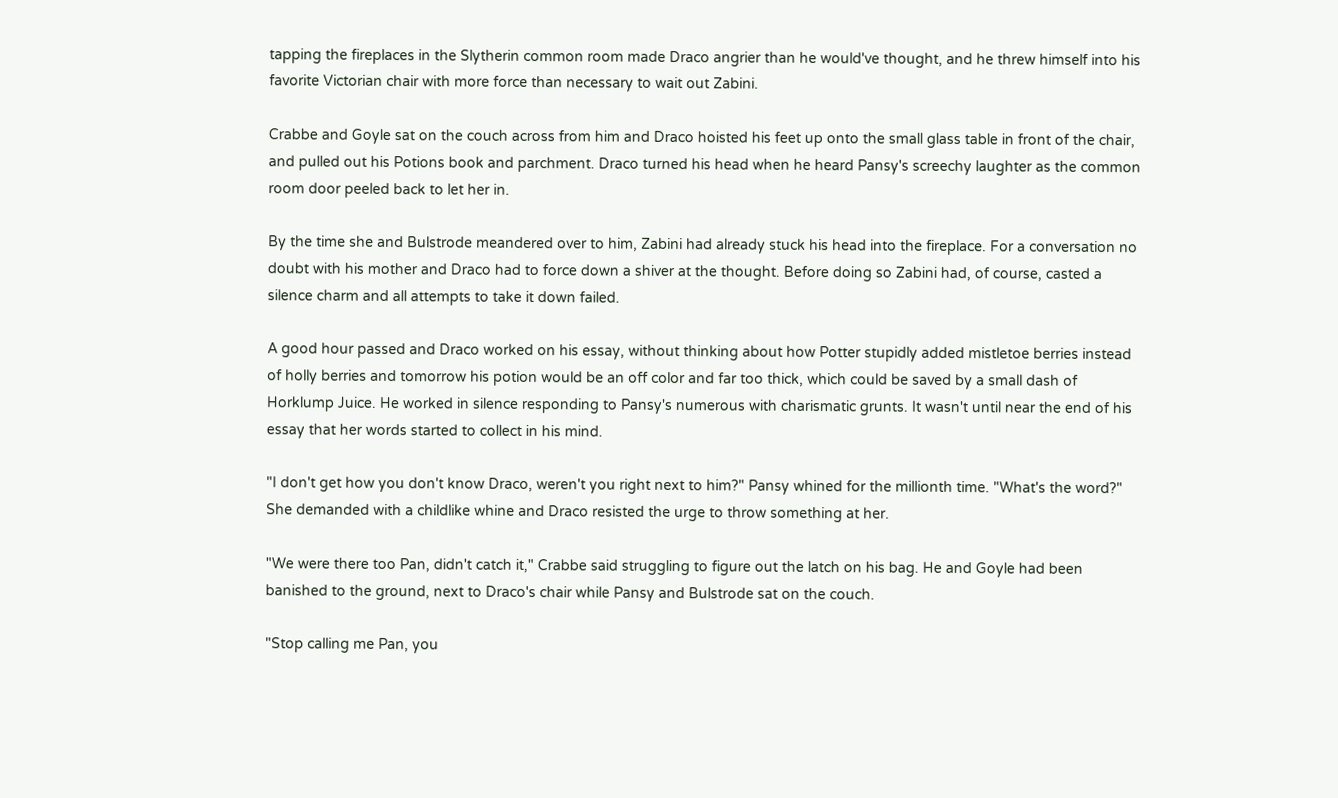tapping the fireplaces in the Slytherin common room made Draco angrier than he would've thought, and he threw himself into his favorite Victorian chair with more force than necessary to wait out Zabini.

Crabbe and Goyle sat on the couch across from him and Draco hoisted his feet up onto the small glass table in front of the chair, and pulled out his Potions book and parchment. Draco turned his head when he heard Pansy's screechy laughter as the common room door peeled back to let her in.

By the time she and Bulstrode meandered over to him, Zabini had already stuck his head into the fireplace. For a conversation no doubt with his mother and Draco had to force down a shiver at the thought. Before doing so Zabini had, of course, casted a silence charm and all attempts to take it down failed.

A good hour passed and Draco worked on his essay, without thinking about how Potter stupidly added mistletoe berries instead of holly berries and tomorrow his potion would be an off color and far too thick, which could be saved by a small dash of Horklump Juice. He worked in silence responding to Pansy's numerous with charismatic grunts. It wasn't until near the end of his essay that her words started to collect in his mind.

"I don't get how you don't know Draco, weren't you right next to him?" Pansy whined for the millionth time. "What's the word?" She demanded with a childlike whine and Draco resisted the urge to throw something at her.

"We were there too Pan, didn't catch it," Crabbe said struggling to figure out the latch on his bag. He and Goyle had been banished to the ground, next to Draco's chair while Pansy and Bulstrode sat on the couch.

"Stop calling me Pan, you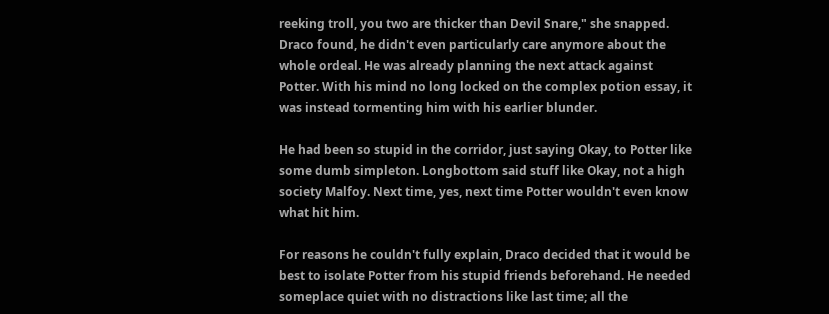reeking troll, you two are thicker than Devil Snare," she snapped. Draco found, he didn't even particularly care anymore about the whole ordeal. He was already planning the next attack against Potter. With his mind no long locked on the complex potion essay, it was instead tormenting him with his earlier blunder.

He had been so stupid in the corridor, just saying Okay, to Potter like some dumb simpleton. Longbottom said stuff like Okay, not a high society Malfoy. Next time, yes, next time Potter wouldn't even know what hit him.

For reasons he couldn't fully explain, Draco decided that it would be best to isolate Potter from his stupid friends beforehand. He needed someplace quiet with no distractions like last time; all the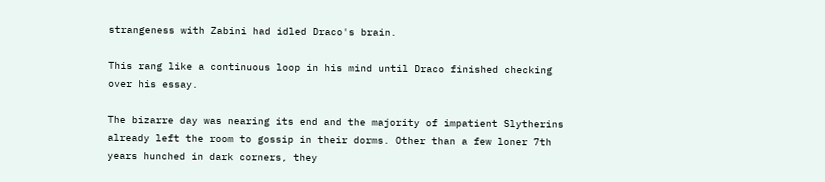strangeness with Zabini had idled Draco's brain.

This rang like a continuous loop in his mind until Draco finished checking over his essay.

The bizarre day was nearing its end and the majority of impatient Slytherins already left the room to gossip in their dorms. Other than a few loner 7th years hunched in dark corners, they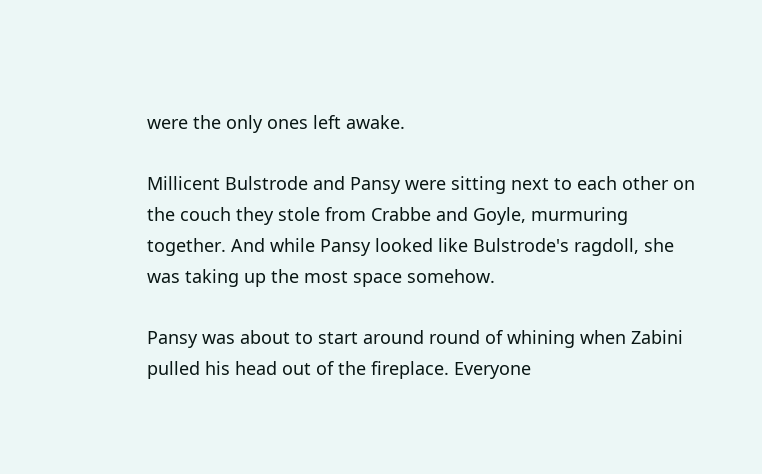were the only ones left awake.

Millicent Bulstrode and Pansy were sitting next to each other on the couch they stole from Crabbe and Goyle, murmuring together. And while Pansy looked like Bulstrode's ragdoll, she was taking up the most space somehow.

Pansy was about to start around round of whining when Zabini pulled his head out of the fireplace. Everyone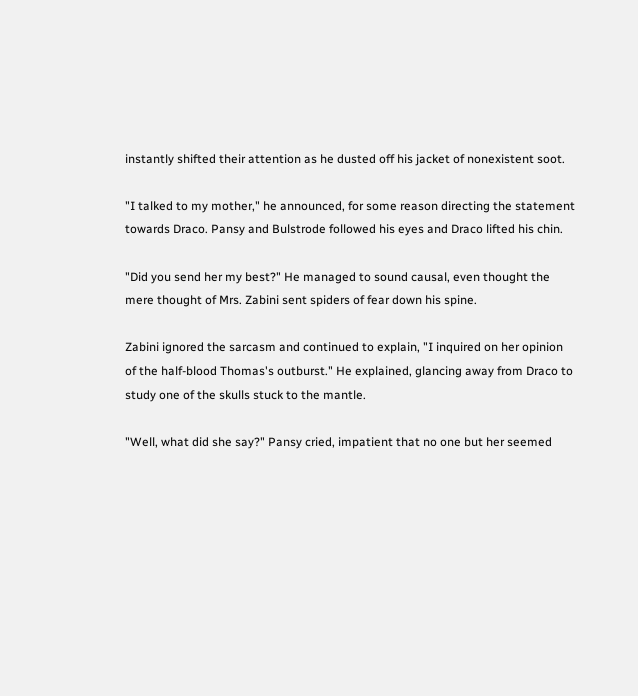instantly shifted their attention as he dusted off his jacket of nonexistent soot.

"I talked to my mother," he announced, for some reason directing the statement towards Draco. Pansy and Bulstrode followed his eyes and Draco lifted his chin.

"Did you send her my best?" He managed to sound causal, even thought the mere thought of Mrs. Zabini sent spiders of fear down his spine.

Zabini ignored the sarcasm and continued to explain, "I inquired on her opinion of the half-blood Thomas's outburst." He explained, glancing away from Draco to study one of the skulls stuck to the mantle.

"Well, what did she say?" Pansy cried, impatient that no one but her seemed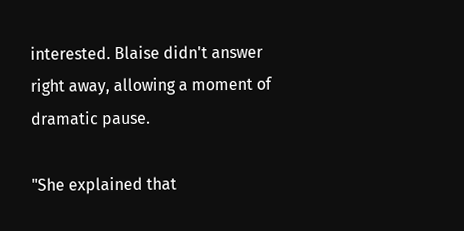interested. Blaise didn't answer right away, allowing a moment of dramatic pause.

"She explained that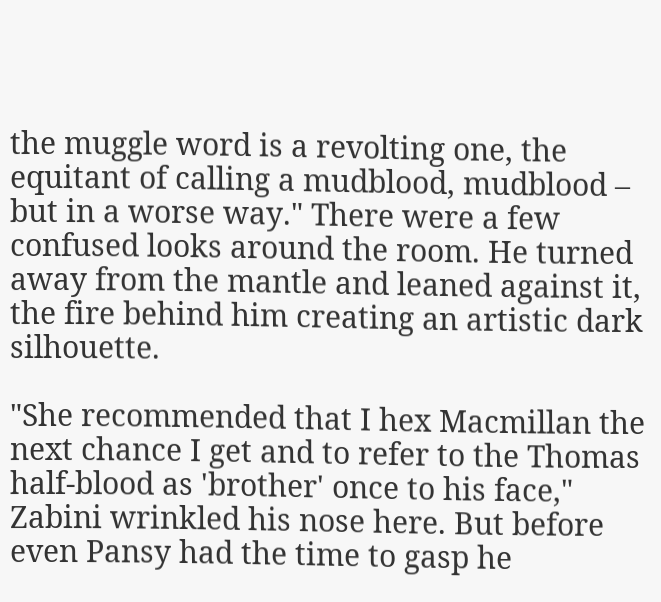the muggle word is a revolting one, the equitant of calling a mudblood, mudblood – but in a worse way." There were a few confused looks around the room. He turned away from the mantle and leaned against it, the fire behind him creating an artistic dark silhouette.

"She recommended that I hex Macmillan the next chance I get and to refer to the Thomas half-blood as 'brother' once to his face," Zabini wrinkled his nose here. But before even Pansy had the time to gasp he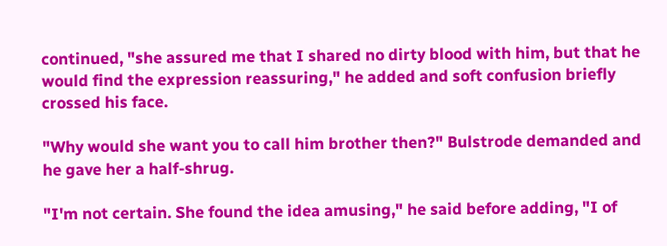continued, "she assured me that I shared no dirty blood with him, but that he would find the expression reassuring," he added and soft confusion briefly crossed his face.

"Why would she want you to call him brother then?" Bulstrode demanded and he gave her a half-shrug.

"I'm not certain. She found the idea amusing," he said before adding, "I of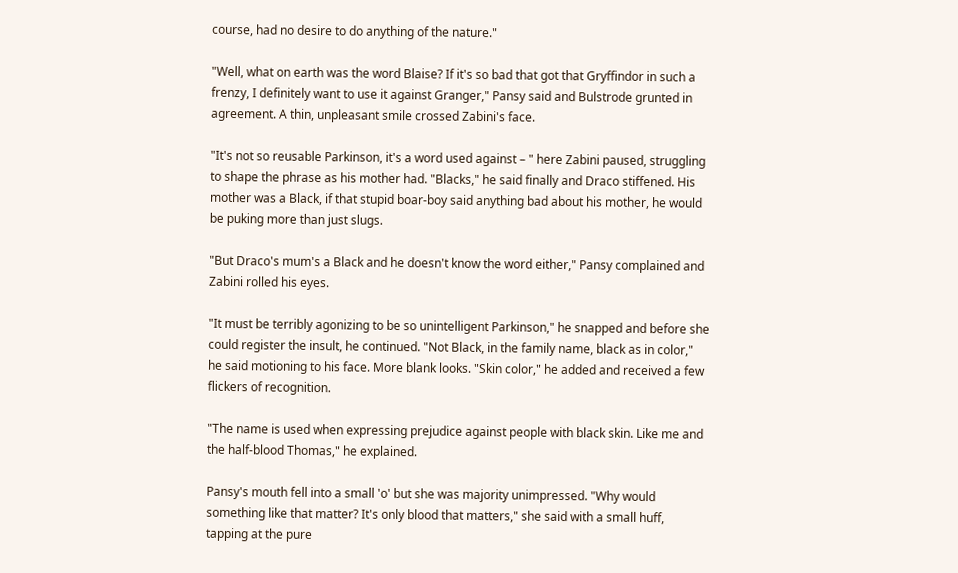course, had no desire to do anything of the nature."

"Well, what on earth was the word Blaise? If it's so bad that got that Gryffindor in such a frenzy, I definitely want to use it against Granger," Pansy said and Bulstrode grunted in agreement. A thin, unpleasant smile crossed Zabini's face.

"It's not so reusable Parkinson, it's a word used against – " here Zabini paused, struggling to shape the phrase as his mother had. "Blacks," he said finally and Draco stiffened. His mother was a Black, if that stupid boar-boy said anything bad about his mother, he would be puking more than just slugs.

"But Draco's mum's a Black and he doesn't know the word either," Pansy complained and Zabini rolled his eyes.

"It must be terribly agonizing to be so unintelligent Parkinson," he snapped and before she could register the insult, he continued. "Not Black, in the family name, black as in color," he said motioning to his face. More blank looks. "Skin color," he added and received a few flickers of recognition.

"The name is used when expressing prejudice against people with black skin. Like me and the half-blood Thomas," he explained.

Pansy's mouth fell into a small 'o' but she was majority unimpressed. "Why would something like that matter? It's only blood that matters," she said with a small huff, tapping at the pure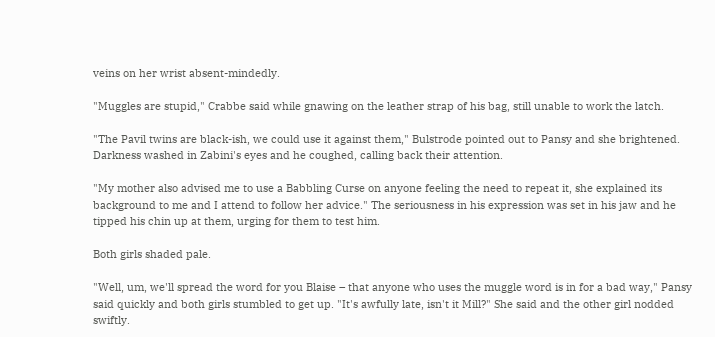veins on her wrist absent-mindedly.

"Muggles are stupid," Crabbe said while gnawing on the leather strap of his bag, still unable to work the latch.

"The Pavil twins are black-ish, we could use it against them," Bulstrode pointed out to Pansy and she brightened. Darkness washed in Zabini's eyes and he coughed, calling back their attention.

"My mother also advised me to use a Babbling Curse on anyone feeling the need to repeat it, she explained its background to me and I attend to follow her advice." The seriousness in his expression was set in his jaw and he tipped his chin up at them, urging for them to test him.

Both girls shaded pale.

"Well, um, we'll spread the word for you Blaise – that anyone who uses the muggle word is in for a bad way," Pansy said quickly and both girls stumbled to get up. "It's awfully late, isn't it Mill?" She said and the other girl nodded swiftly.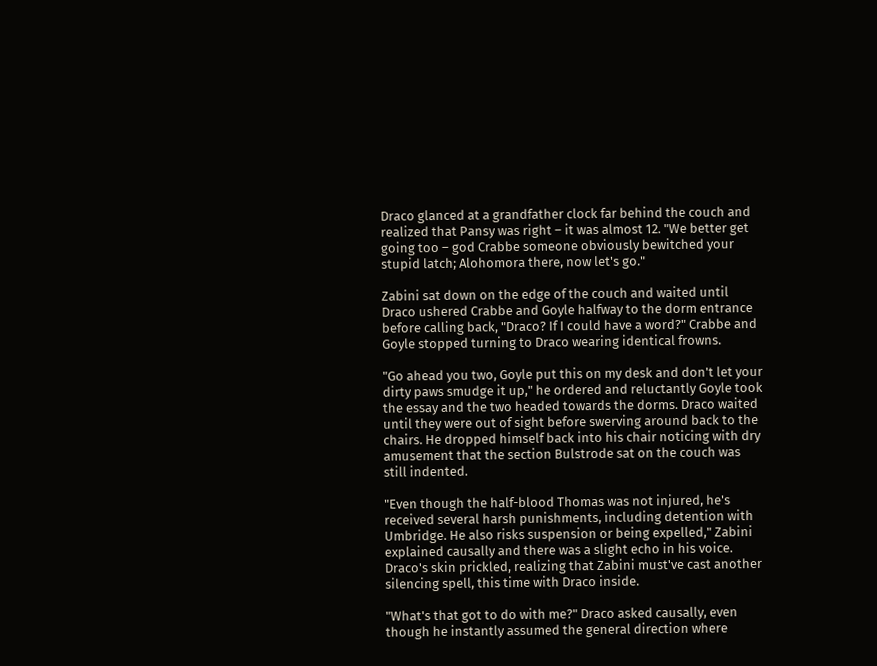Draco glanced at a grandfather clock far behind the couch and realized that Pansy was right – it was almost 12. "We better get going too – god Crabbe someone obviously bewitched your stupid latch; Alohomora there, now let's go."

Zabini sat down on the edge of the couch and waited until Draco ushered Crabbe and Goyle halfway to the dorm entrance before calling back, "Draco? If I could have a word?" Crabbe and Goyle stopped turning to Draco wearing identical frowns.

"Go ahead you two, Goyle put this on my desk and don't let your dirty paws smudge it up," he ordered and reluctantly Goyle took the essay and the two headed towards the dorms. Draco waited until they were out of sight before swerving around back to the chairs. He dropped himself back into his chair noticing with dry amusement that the section Bulstrode sat on the couch was still indented.

"Even though the half-blood Thomas was not injured, he's received several harsh punishments, including detention with Umbridge. He also risks suspension or being expelled," Zabini explained causally and there was a slight echo in his voice. Draco's skin prickled, realizing that Zabini must've cast another silencing spell, this time with Draco inside.

"What's that got to do with me?" Draco asked causally, even though he instantly assumed the general direction where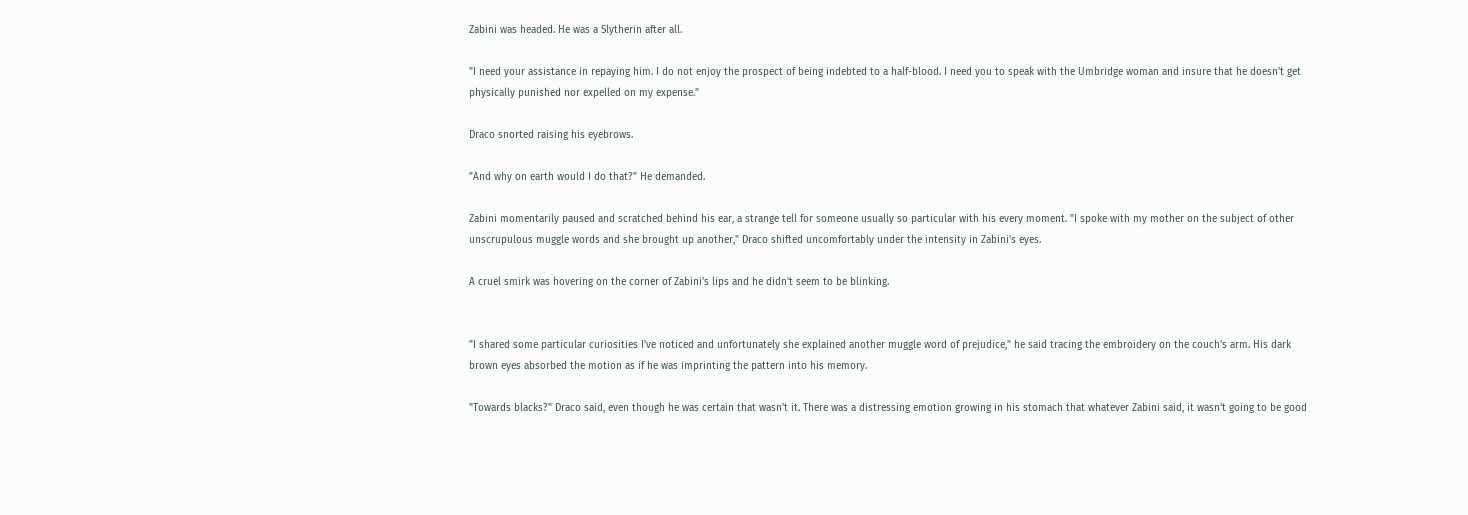Zabini was headed. He was a Slytherin after all.

"I need your assistance in repaying him. I do not enjoy the prospect of being indebted to a half-blood. I need you to speak with the Umbridge woman and insure that he doesn't get physically punished nor expelled on my expense."

Draco snorted raising his eyebrows.

"And why on earth would I do that?" He demanded.

Zabini momentarily paused and scratched behind his ear, a strange tell for someone usually so particular with his every moment. "I spoke with my mother on the subject of other unscrupulous muggle words and she brought up another," Draco shifted uncomfortably under the intensity in Zabini's eyes.

A cruel smirk was hovering on the corner of Zabini's lips and he didn't seem to be blinking.


"I shared some particular curiosities I've noticed and unfortunately she explained another muggle word of prejudice," he said tracing the embroidery on the couch's arm. His dark brown eyes absorbed the motion as if he was imprinting the pattern into his memory.

"Towards blacks?" Draco said, even though he was certain that wasn't it. There was a distressing emotion growing in his stomach that whatever Zabini said, it wasn't going to be good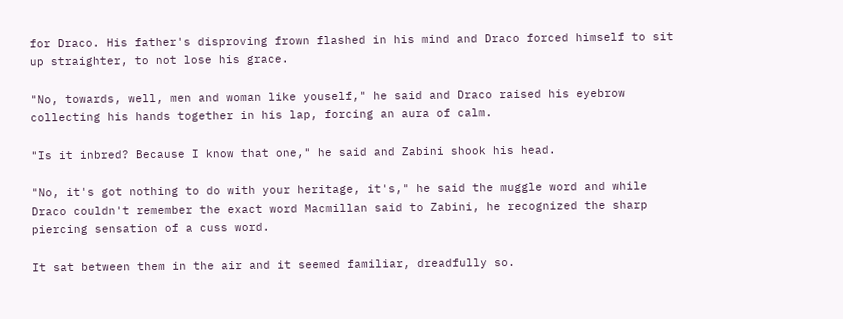for Draco. His father's disproving frown flashed in his mind and Draco forced himself to sit up straighter, to not lose his grace.

"No, towards, well, men and woman like youself," he said and Draco raised his eyebrow collecting his hands together in his lap, forcing an aura of calm.

"Is it inbred? Because I know that one," he said and Zabini shook his head.

"No, it's got nothing to do with your heritage, it's," he said the muggle word and while Draco couldn't remember the exact word Macmillan said to Zabini, he recognized the sharp piercing sensation of a cuss word.

It sat between them in the air and it seemed familiar, dreadfully so.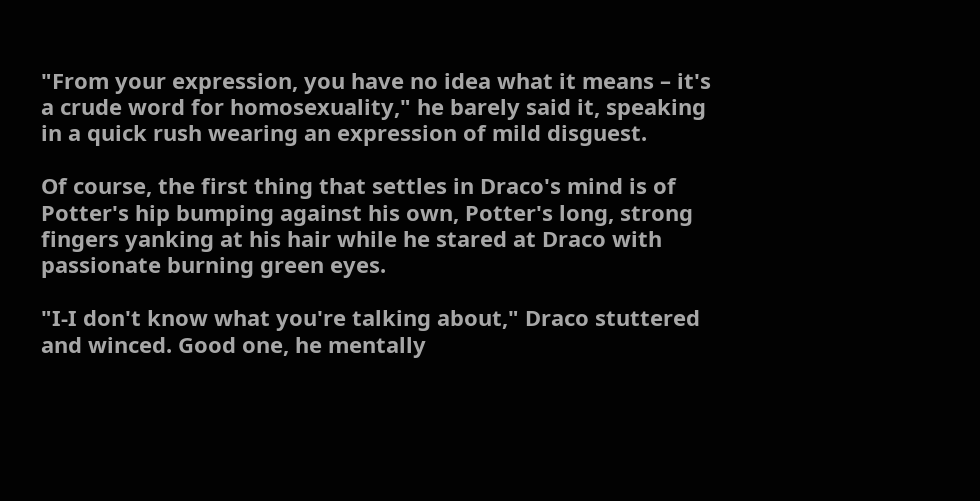"From your expression, you have no idea what it means – it's a crude word for homosexuality," he barely said it, speaking in a quick rush wearing an expression of mild disguest.

Of course, the first thing that settles in Draco's mind is of Potter's hip bumping against his own, Potter's long, strong fingers yanking at his hair while he stared at Draco with passionate burning green eyes.

"I-I don't know what you're talking about," Draco stuttered and winced. Good one, he mentally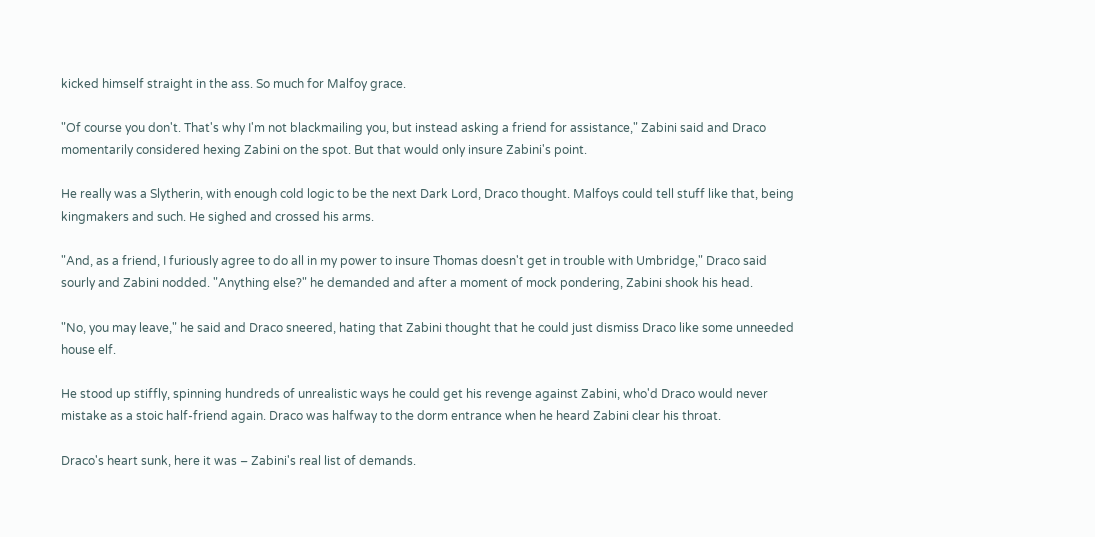kicked himself straight in the ass. So much for Malfoy grace.

"Of course you don't. That's why I'm not blackmailing you, but instead asking a friend for assistance," Zabini said and Draco momentarily considered hexing Zabini on the spot. But that would only insure Zabini's point.

He really was a Slytherin, with enough cold logic to be the next Dark Lord, Draco thought. Malfoys could tell stuff like that, being kingmakers and such. He sighed and crossed his arms.

"And, as a friend, I furiously agree to do all in my power to insure Thomas doesn't get in trouble with Umbridge," Draco said sourly and Zabini nodded. "Anything else?" he demanded and after a moment of mock pondering, Zabini shook his head.

"No, you may leave," he said and Draco sneered, hating that Zabini thought that he could just dismiss Draco like some unneeded house elf.

He stood up stiffly, spinning hundreds of unrealistic ways he could get his revenge against Zabini, who'd Draco would never mistake as a stoic half-friend again. Draco was halfway to the dorm entrance when he heard Zabini clear his throat.

Draco's heart sunk, here it was – Zabini's real list of demands.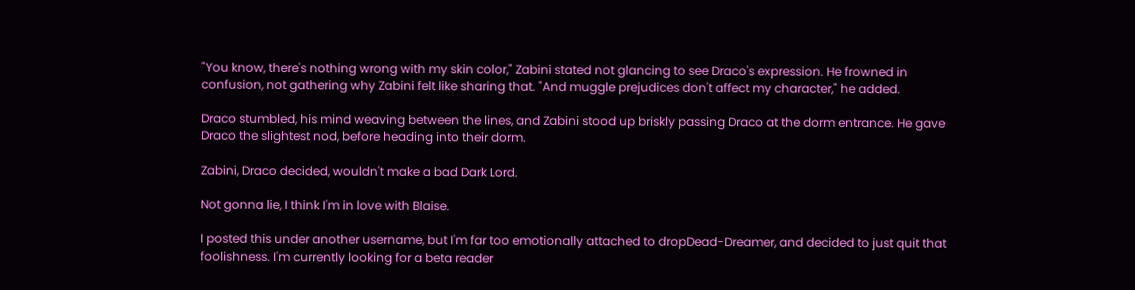"You know, there's nothing wrong with my skin color," Zabini stated not glancing to see Draco's expression. He frowned in confusion, not gathering why Zabini felt like sharing that. "And muggle prejudices don't affect my character," he added.

Draco stumbled, his mind weaving between the lines, and Zabini stood up briskly passing Draco at the dorm entrance. He gave Draco the slightest nod, before heading into their dorm.

Zabini, Draco decided, wouldn't make a bad Dark Lord.

Not gonna lie, I think I'm in love with Blaise.

I posted this under another username, but I'm far too emotionally attached to dropDead-Dreamer, and decided to just quit that foolishness. I'm currently looking for a beta reader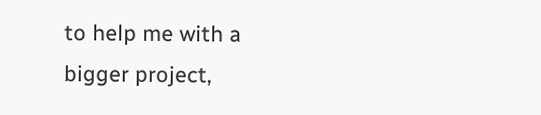to help me with a bigger project,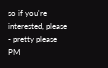so if you're interested, please - pretty please PM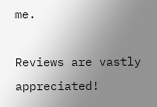me.

Reviews are vastly appreciated!